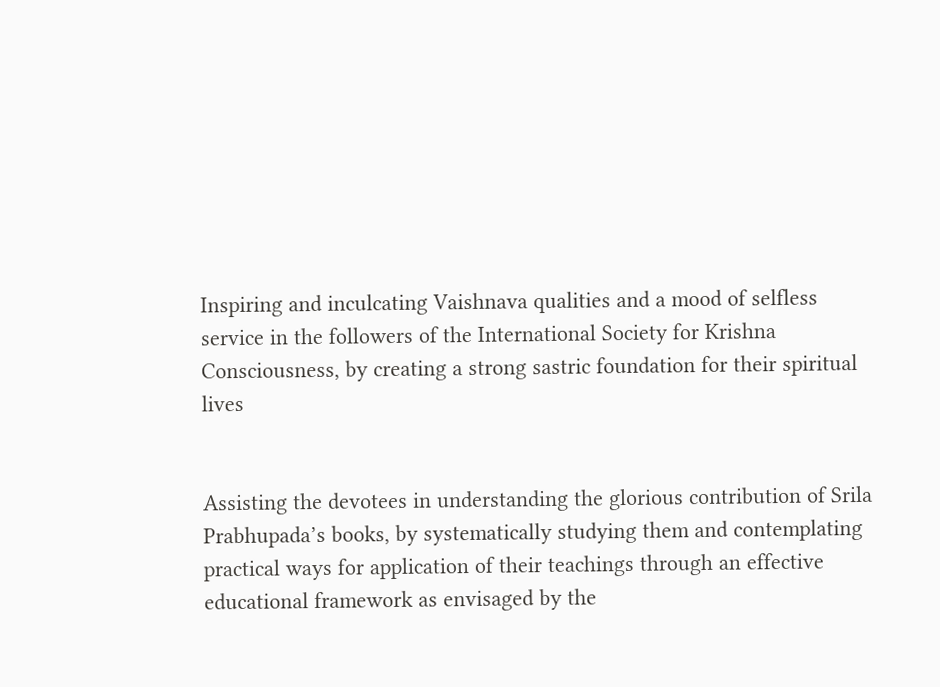Inspiring and inculcating Vaishnava qualities and a mood of selfless service in the followers of the International Society for Krishna Consciousness, by creating a strong sastric foundation for their spiritual lives


Assisting the devotees in understanding the glorious contribution of Srila Prabhupada’s books, by systematically studying them and contemplating practical ways for application of their teachings through an effective educational framework as envisaged by the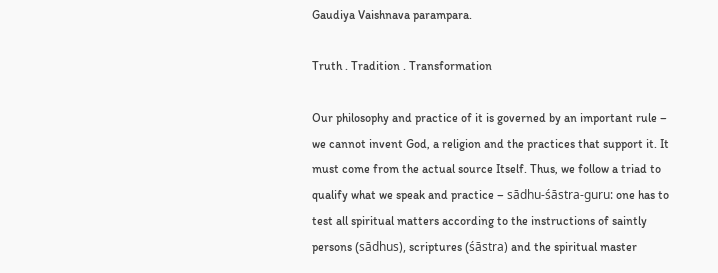Gaudiya Vaishnava parampara.

Truth . Tradition . Transformation

Our philosophy and practice of it is governed by an important rule – we cannot invent God, a religion and the practices that support it. It must come from the actual source Itself. Thus, we follow a triad to qualify what we speak and practice – sādhu-śāstra-guru: one has to test all spiritual matters according to the instructions of saintly persons (sādhus), scriptures (śāstra) and the spiritual master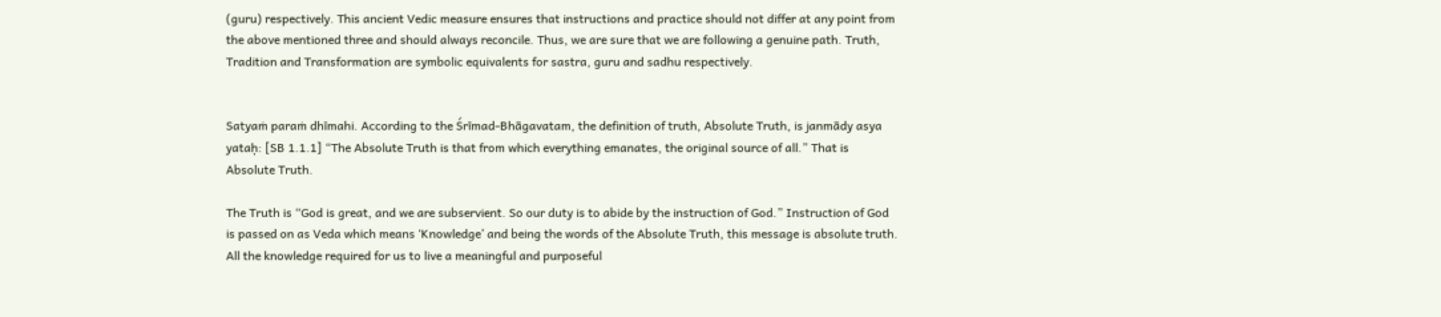(guru) respectively. This ancient Vedic measure ensures that instructions and practice should not differ at any point from the above mentioned three and should always reconcile. Thus, we are sure that we are following a genuine path. Truth, Tradition and Transformation are symbolic equivalents for sastra, guru and sadhu respectively.


Satyaṁ paraṁ dhīmahi. According to the Śrīmad-Bhāgavatam, the definition of truth, Absolute Truth, is janmādy asya yataḥ: [SB 1.1.1] “The Absolute Truth is that from which everything emanates, the original source of all.” That is Absolute Truth.

The Truth is “God is great, and we are subservient. So our duty is to abide by the instruction of God.” Instruction of God is passed on as Veda which means ‘Knowledge’ and being the words of the Absolute Truth, this message is absolute truth. All the knowledge required for us to live a meaningful and purposeful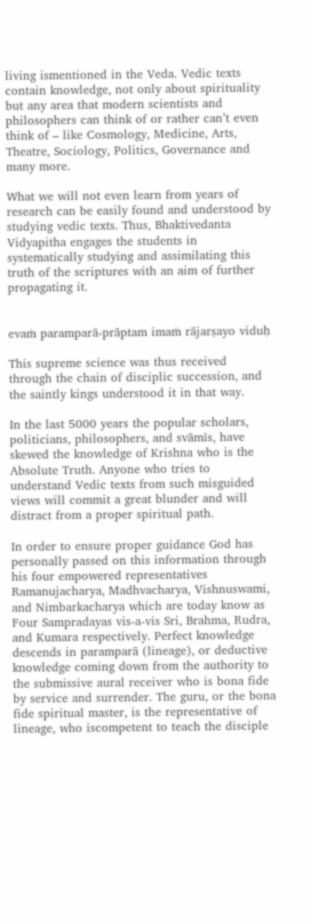living ismentioned in the Veda. Vedic texts contain knowledge, not only about spirituality but any area that modern scientists and philosophers can think of or rather can’t even think of – like Cosmology, Medicine, Arts, Theatre, Sociology, Politics, Governance and many more.

What we will not even learn from years of research can be easily found and understood by studying vedic texts. Thus, Bhaktivedanta Vidyapitha engages the students in systematically studying and assimilating this truth of the scriptures with an aim of further propagating it.


evaṁ paramparā-prāptam imaṁ rājarṣayo viduḥ

This supreme science was thus received through the chain of disciplic succession, and the saintly kings understood it in that way.

In the last 5000 years the popular scholars, politicians, philosophers, and svāmīs, have skewed the knowledge of Krishna who is the Absolute Truth. Anyone who tries to understand Vedic texts from such misguided views will commit a great blunder and will distract from a proper spiritual path.

In order to ensure proper guidance God has personally passed on this information through his four empowered representatives Ramanujacharya, Madhvacharya, Vishnuswami, and Nimbarkacharya which are today know as Four Sampradayas vis-a-vis Sri, Brahma, Rudra, and Kumara respectively. Perfect knowledge descends in paramparā (lineage), or deductive knowledge coming down from the authority to the submissive aural receiver who is bona fide by service and surrender. The guru, or the bona fide spiritual master, is the representative of lineage, who iscompetent to teach the disciple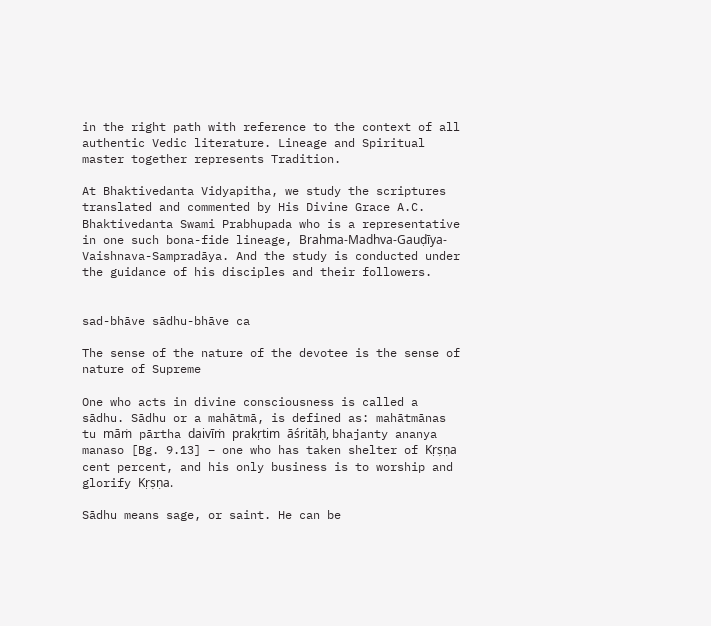in the right path with reference to the context of all authentic Vedic literature. Lineage and Spiritual master together represents Tradition.

At Bhaktivedanta Vidyapitha, we study the scriptures translated and commented by His Divine Grace A.C. Bhaktivedanta Swami Prabhupada who is a representative in one such bona-fide lineage, Brahma-Madhva-Gauḍīya-Vaishnava-Sampradāya. And the study is conducted under the guidance of his disciples and their followers.


sad-bhāve sādhu-bhāve ca

The sense of the nature of the devotee is the sense of nature of Supreme

One who acts in divine consciousness is called a sādhu. Sādhu or a mahātmā, is defined as: mahātmānas tu māṁ pārtha daivīṁ prakṛtim āśritāḥ, bhajanty ananya manaso [Bg. 9.13] – one who has taken shelter of Kṛṣṇa cent percent, and his only business is to worship and glorify Kṛṣṇa.

Sādhu means sage, or saint. He can be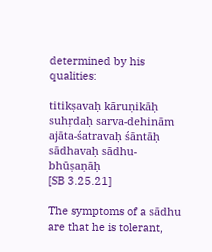determined by his qualities:

titikṣavaḥ kāruṇikāḥ suhṛdaḥ sarva-dehinām
ajāta-śatravaḥ śāntāḥ sādhavaḥ sādhu-bhūṣaṇāḥ
[SB 3.25.21]

The symptoms of a sādhu are that he is tolerant,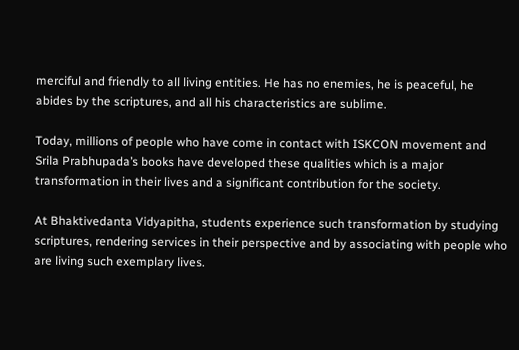merciful and friendly to all living entities. He has no enemies, he is peaceful, he abides by the scriptures, and all his characteristics are sublime.

Today, millions of people who have come in contact with ISKCON movement and Srila Prabhupada’s books have developed these qualities which is a major transformation in their lives and a significant contribution for the society.

At Bhaktivedanta Vidyapitha, students experience such transformation by studying scriptures, rendering services in their perspective and by associating with people who are living such exemplary lives.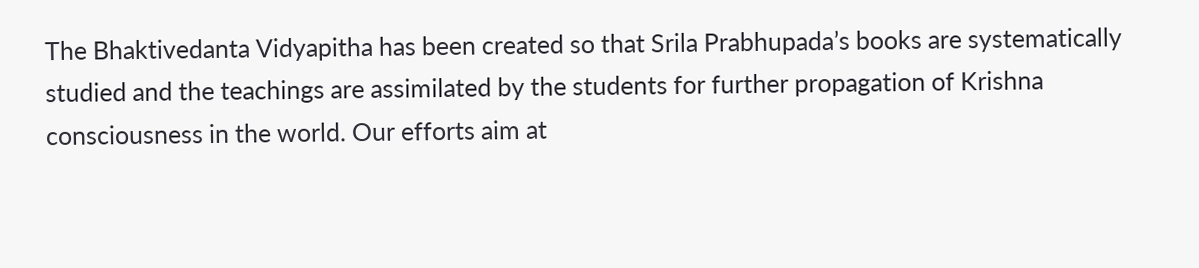The Bhaktivedanta Vidyapitha has been created so that Srila Prabhupada’s books are systematically studied and the teachings are assimilated by the students for further propagation of Krishna consciousness in the world. Our efforts aim at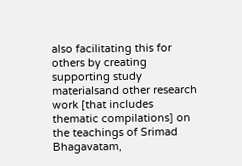also facilitating this for others by creating supporting study materialsand other research work [that includes thematic compilations] on the teachings of Srimad Bhagavatam,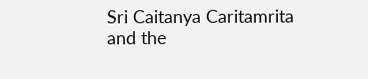Sri Caitanya Caritamrita and the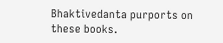Bhaktivedanta purports on these books.